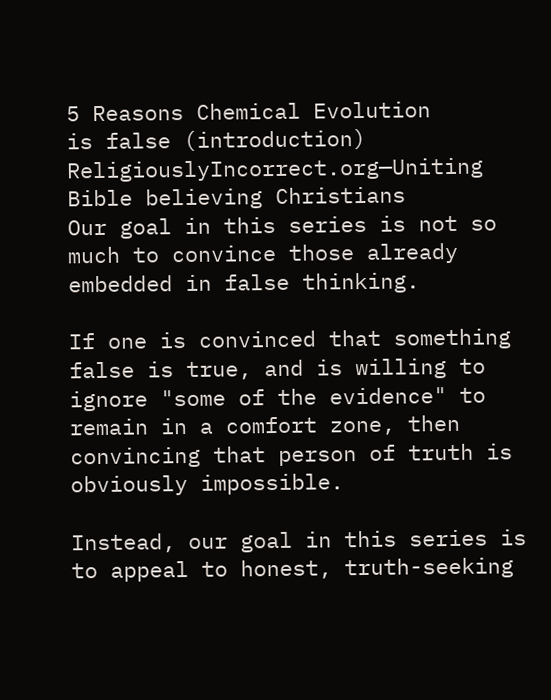5 Reasons Chemical Evolution
is false (introduction)
ReligiouslyIncorrect.org—Uniting Bible believing Christians
Our goal in this series is not so much to convince those already embedded in false thinking.

If one is convinced that something false is true, and is willing to ignore "some of the evidence" to remain in a comfort zone, then convincing that person of truth is obviously impossible.

Instead, our goal in this series is to appeal to honest, truth-seeking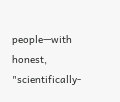people—with honest, "scientifically-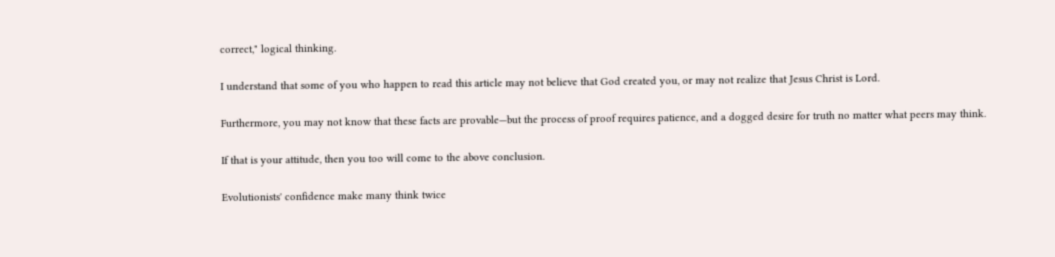correct," logical thinking.

I understand that some of you who happen to read this article may not believe that God created you, or may not realize that Jesus Christ is Lord.

Furthermore, you may not know that these facts are provable—but the process of proof requires patience, and a dogged desire for truth no matter what peers may think.

If that is your attitude, then you too will come to the above conclusion.

Evolutionists' confidence make many think twice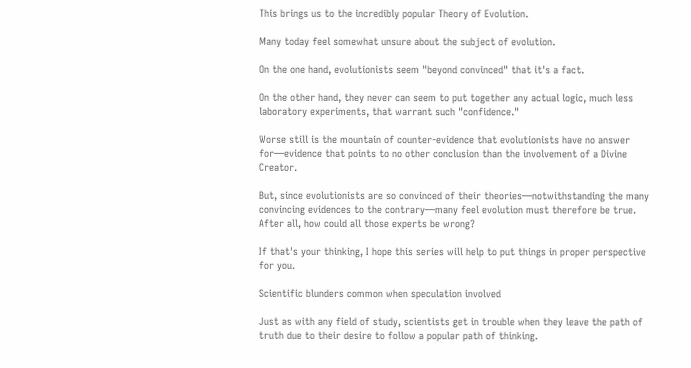This brings us to the incredibly popular Theory of Evolution.

Many today feel somewhat unsure about the subject of evolution.

On the one hand, evolutionists seem "beyond convinced" that it's a fact.

On the other hand, they never can seem to put together any actual logic, much less laboratory experiments, that warrant such "confidence."

Worse still is the mountain of counter-evidence that evolutionists have no answer for—evidence that points to no other conclusion than the involvement of a Divine Creator.

But, since evolutionists are so convinced of their theories—notwithstanding the many convincing evidences to the contrary—many feel evolution must therefore be true. After all, how could all those experts be wrong?

If that's your thinking, I hope this series will help to put things in proper perspective for you.

Scientific blunders common when speculation involved

Just as with any field of study, scientists get in trouble when they leave the path of truth due to their desire to follow a popular path of thinking.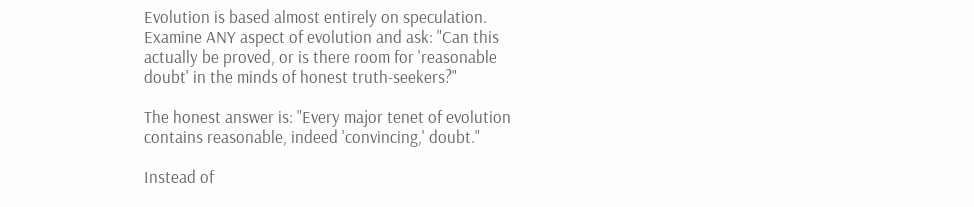Evolution is based almost entirely on speculation. Examine ANY aspect of evolution and ask: "Can this actually be proved, or is there room for 'reasonable doubt' in the minds of honest truth-seekers?"

The honest answer is: "Every major tenet of evolution contains reasonable, indeed 'convincing,' doubt."

Instead of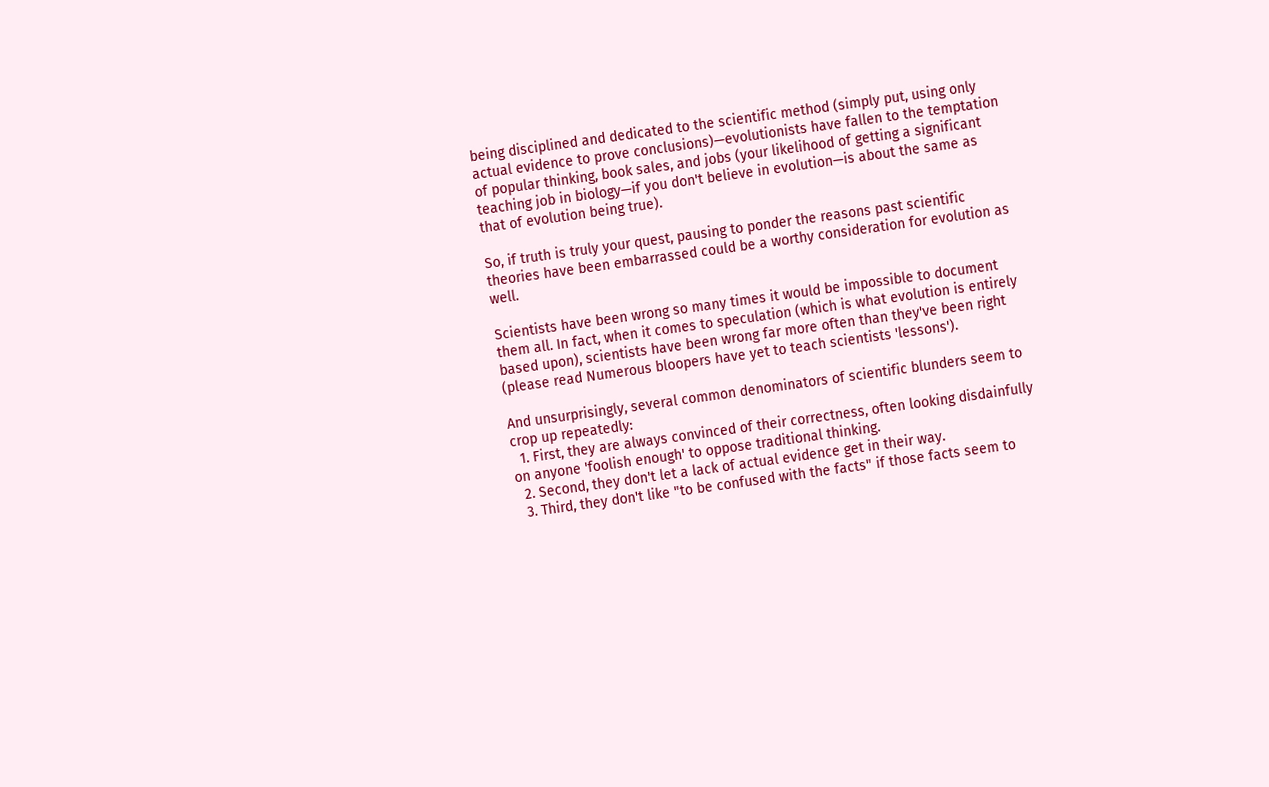being disciplined and dedicated to the scientific method (simply put, using only actual evidence to prove conclusions)—evolutionists have fallen to the temptation of popular thinking, book sales, and jobs (your likelihood of getting a significant teaching job in biology—if you don't believe in evolution—is about the same as that of evolution being true).

So, if truth is truly your quest, pausing to ponder the reasons past scientific theories have been embarrassed could be a worthy consideration for evolution as well.

Scientists have been wrong so many times it would be impossible to document them all. In fact, when it comes to speculation (which is what evolution is entirely based upon), scientists have been wrong far more often than they've been right (please read Numerous bloopers have yet to teach scientists 'lessons').

And unsurprisingly, several common denominators of scientific blunders seem to crop up repeatedly:
  1. First, they are always convinced of their correctness, often looking disdainfully on anyone 'foolish enough' to oppose traditional thinking.
  2. Second, they don't let a lack of actual evidence get in their way.
  3. Third, they don't like "to be confused with the facts" if those facts seem to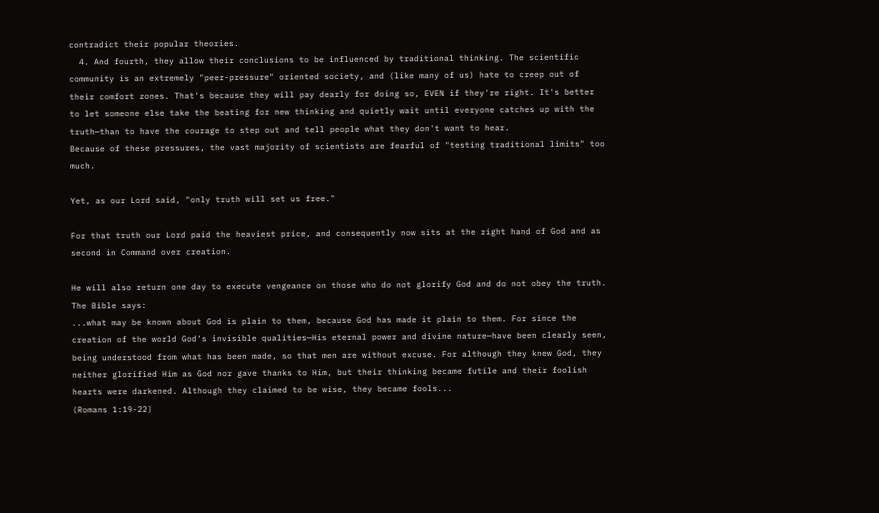contradict their popular theories.
  4. And fourth, they allow their conclusions to be influenced by traditional thinking. The scientific community is an extremely "peer-pressure" oriented society, and (like many of us) hate to creep out of their comfort zones. That's because they will pay dearly for doing so, EVEN if they're right. It's better to let someone else take the beating for new thinking and quietly wait until everyone catches up with the truth—than to have the courage to step out and tell people what they don't want to hear.
Because of these pressures, the vast majority of scientists are fearful of "testing traditional limits" too much.

Yet, as our Lord said, "only truth will set us free."

For that truth our Lord paid the heaviest price, and consequently now sits at the right hand of God and as second in Command over creation.

He will also return one day to execute vengeance on those who do not glorify God and do not obey the truth. The Bible says:
...what may be known about God is plain to them, because God has made it plain to them. For since the creation of the world God's invisible qualities—His eternal power and divine nature—have been clearly seen, being understood from what has been made, so that men are without excuse. For although they knew God, they neither glorified Him as God nor gave thanks to Him, but their thinking became futile and their foolish hearts were darkened. Although they claimed to be wise, they became fools...
(Romans 1:19-22)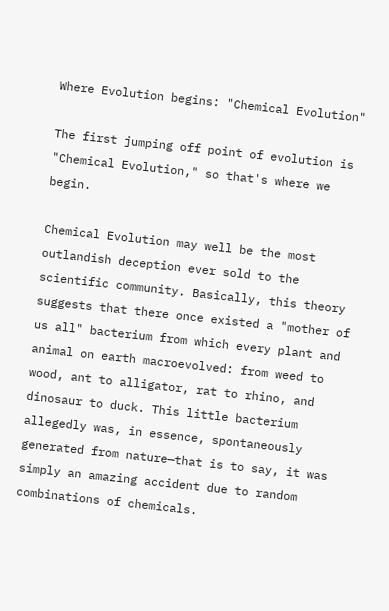Where Evolution begins: "Chemical Evolution"

The first jumping off point of evolution is "Chemical Evolution," so that's where we begin.

Chemical Evolution may well be the most outlandish deception ever sold to the scientific community. Basically, this theory suggests that there once existed a "mother of us all" bacterium from which every plant and animal on earth macroevolved: from weed to wood, ant to alligator, rat to rhino, and dinosaur to duck. This little bacterium allegedly was, in essence, spontaneously generated from nature—that is to say, it was simply an amazing accident due to random combinations of chemicals.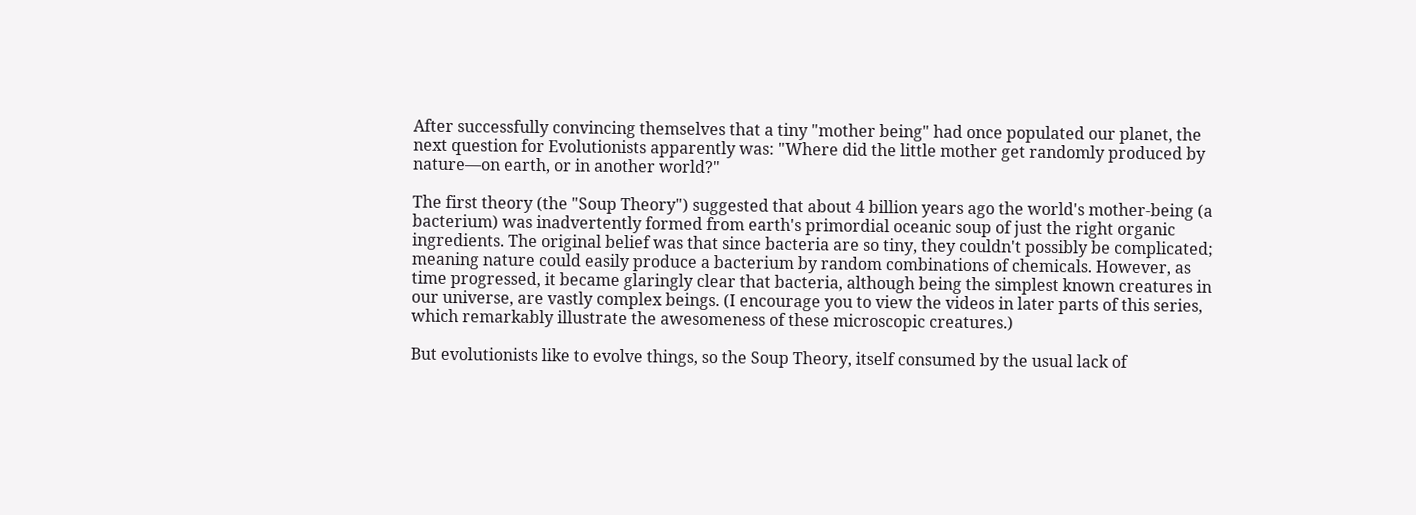After successfully convincing themselves that a tiny "mother being" had once populated our planet, the next question for Evolutionists apparently was: "Where did the little mother get randomly produced by nature—on earth, or in another world?"

The first theory (the "Soup Theory") suggested that about 4 billion years ago the world's mother-being (a bacterium) was inadvertently formed from earth's primordial oceanic soup of just the right organic ingredients. The original belief was that since bacteria are so tiny, they couldn't possibly be complicated; meaning nature could easily produce a bacterium by random combinations of chemicals. However, as time progressed, it became glaringly clear that bacteria, although being the simplest known creatures in our universe, are vastly complex beings. (I encourage you to view the videos in later parts of this series, which remarkably illustrate the awesomeness of these microscopic creatures.)

But evolutionists like to evolve things, so the Soup Theory, itself consumed by the usual lack of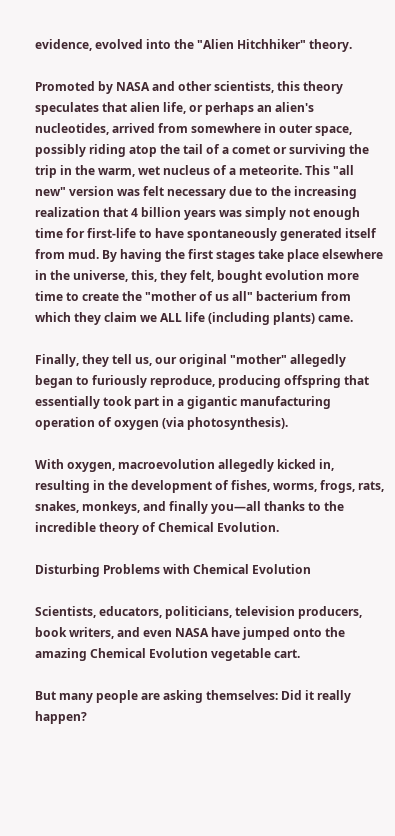evidence, evolved into the "Alien Hitchhiker" theory.

Promoted by NASA and other scientists, this theory speculates that alien life, or perhaps an alien's nucleotides, arrived from somewhere in outer space, possibly riding atop the tail of a comet or surviving the trip in the warm, wet nucleus of a meteorite. This "all new" version was felt necessary due to the increasing realization that 4 billion years was simply not enough time for first-life to have spontaneously generated itself from mud. By having the first stages take place elsewhere in the universe, this, they felt, bought evolution more time to create the "mother of us all" bacterium from which they claim we ALL life (including plants) came.

Finally, they tell us, our original "mother" allegedly began to furiously reproduce, producing offspring that essentially took part in a gigantic manufacturing operation of oxygen (via photosynthesis).

With oxygen, macroevolution allegedly kicked in, resulting in the development of fishes, worms, frogs, rats, snakes, monkeys, and finally you—all thanks to the incredible theory of Chemical Evolution.

Disturbing Problems with Chemical Evolution

Scientists, educators, politicians, television producers, book writers, and even NASA have jumped onto the amazing Chemical Evolution vegetable cart.

But many people are asking themselves: Did it really happen?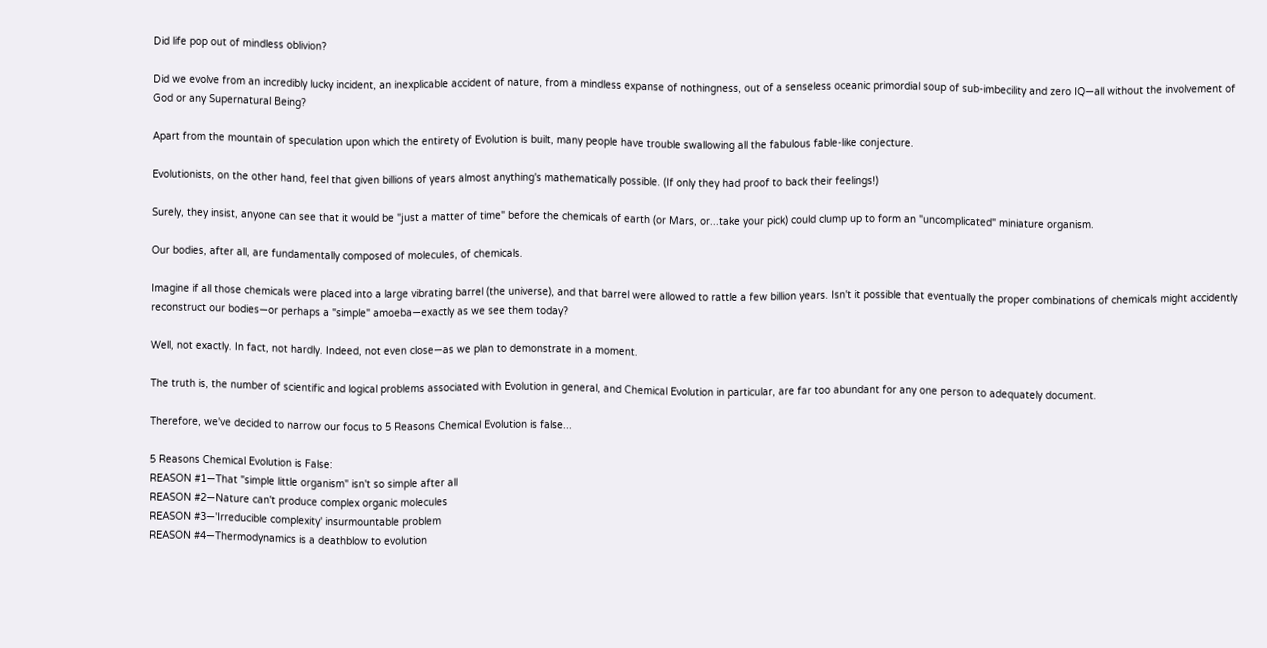Did life pop out of mindless oblivion?

Did we evolve from an incredibly lucky incident, an inexplicable accident of nature, from a mindless expanse of nothingness, out of a senseless oceanic primordial soup of sub-imbecility and zero IQ—all without the involvement of God or any Supernatural Being?

Apart from the mountain of speculation upon which the entirety of Evolution is built, many people have trouble swallowing all the fabulous fable-like conjecture.

Evolutionists, on the other hand, feel that given billions of years almost anything's mathematically possible. (If only they had proof to back their feelings!)

Surely, they insist, anyone can see that it would be "just a matter of time" before the chemicals of earth (or Mars, or...take your pick) could clump up to form an "uncomplicated" miniature organism.

Our bodies, after all, are fundamentally composed of molecules, of chemicals.

Imagine if all those chemicals were placed into a large vibrating barrel (the universe), and that barrel were allowed to rattle a few billion years. Isn't it possible that eventually the proper combinations of chemicals might accidently reconstruct our bodies—or perhaps a "simple" amoeba—exactly as we see them today?

Well, not exactly. In fact, not hardly. Indeed, not even close—as we plan to demonstrate in a moment.

The truth is, the number of scientific and logical problems associated with Evolution in general, and Chemical Evolution in particular, are far too abundant for any one person to adequately document.

Therefore, we've decided to narrow our focus to 5 Reasons Chemical Evolution is false...

5 Reasons Chemical Evolution is False:
REASON #1—That "simple little organism" isn't so simple after all
REASON #2—Nature can't produce complex organic molecules
REASON #3—'Irreducible complexity' insurmountable problem
REASON #4—Thermodynamics is a deathblow to evolution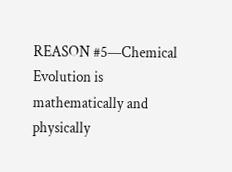REASON #5—Chemical Evolution is mathematically and physically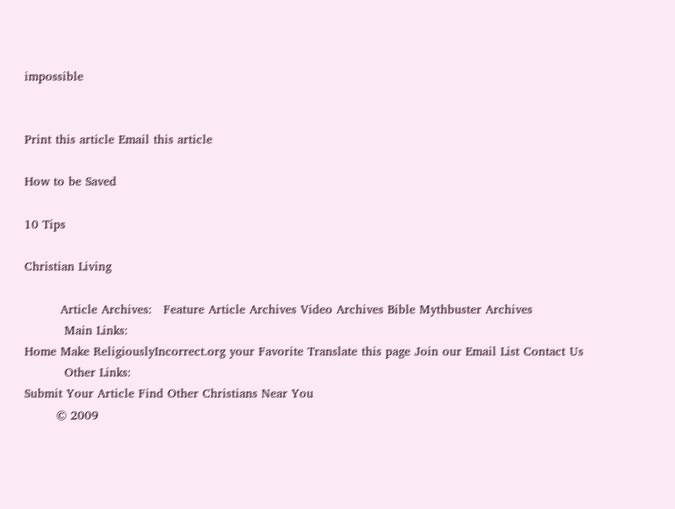impossible


Print this article Email this article

How to be Saved

10 Tips

Christian Living

         Article Archives:   Feature Article Archives Video Archives Bible Mythbuster Archives
          Main Links:
Home Make ReligiouslyIncorrect.org your Favorite Translate this page Join our Email List Contact Us
          Other Links:
Submit Your Article Find Other Christians Near You
        © 2009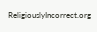ReligiouslyIncorrect.org